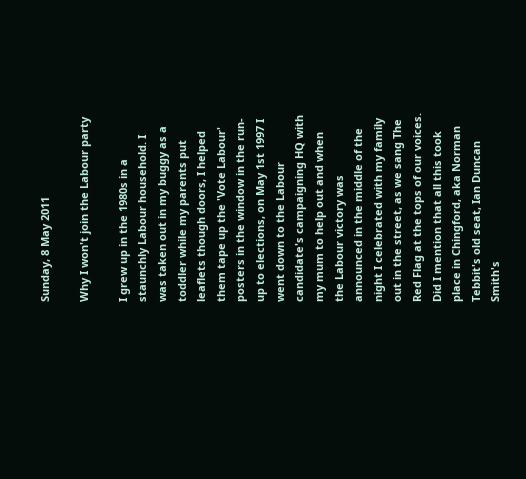Sunday, 8 May 2011

Why I won't join the Labour party

I grew up in the 1980s in a staunchly Labour household. I was taken out in my buggy as a toddler while my parents put leaflets though doors, I helped them tape up the 'Vote Labour' posters in the window in the run-up to elections, on May 1st 1997 I went down to the Labour candidate's campaigning HQ with my mum to help out and when the Labour victory was announced in the middle of the night I celebrated with my family out in the street, as we sang The Red Flag at the tops of our voices. Did I mention that all this took place in Chingford, aka Norman Tebbit's old seat, Ian Duncan Smith's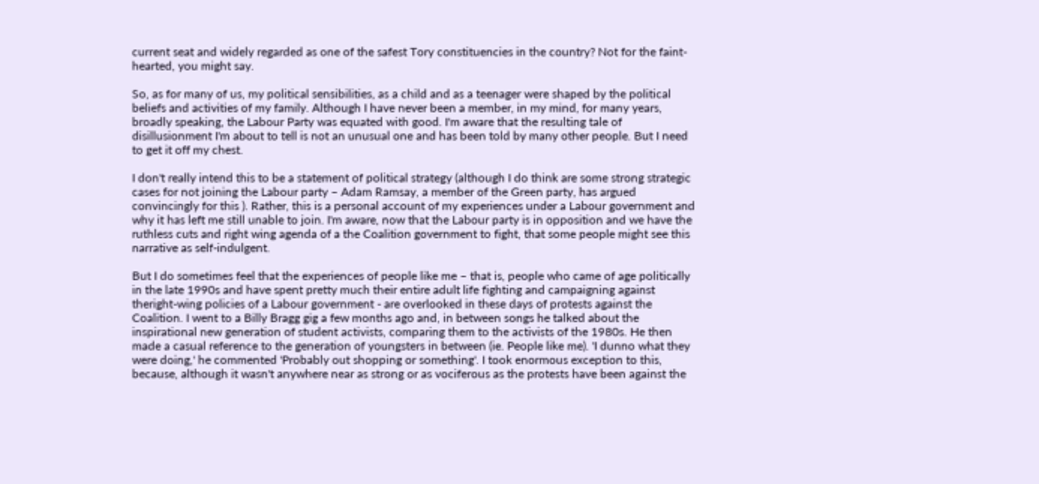current seat and widely regarded as one of the safest Tory constituencies in the country? Not for the faint-hearted, you might say.

So, as for many of us, my political sensibilities, as a child and as a teenager were shaped by the political beliefs and activities of my family. Although I have never been a member, in my mind, for many years, broadly speaking, the Labour Party was equated with good. I'm aware that the resulting tale of disillusionment I'm about to tell is not an unusual one and has been told by many other people. But I need to get it off my chest.

I don't really intend this to be a statement of political strategy (although I do think are some strong strategic cases for not joining the Labour party – Adam Ramsay, a member of the Green party, has argued convincingly for this ). Rather, this is a personal account of my experiences under a Labour government and why it has left me still unable to join. I'm aware, now that the Labour party is in opposition and we have the ruthless cuts and right wing agenda of a the Coalition government to fight, that some people might see this narrative as self-indulgent.

But I do sometimes feel that the experiences of people like me – that is, people who came of age politically in the late 1990s and have spent pretty much their entire adult life fighting and campaigning against theright-wing policies of a Labour government - are overlooked in these days of protests against the Coalition. I went to a Billy Bragg gig a few months ago and, in between songs he talked about the inspirational new generation of student activists, comparing them to the activists of the 1980s. He then made a casual reference to the generation of youngsters in between (ie. People like me). 'I dunno what they were doing,' he commented 'Probably out shopping or something'. I took enormous exception to this, because, although it wasn't anywhere near as strong or as vociferous as the protests have been against the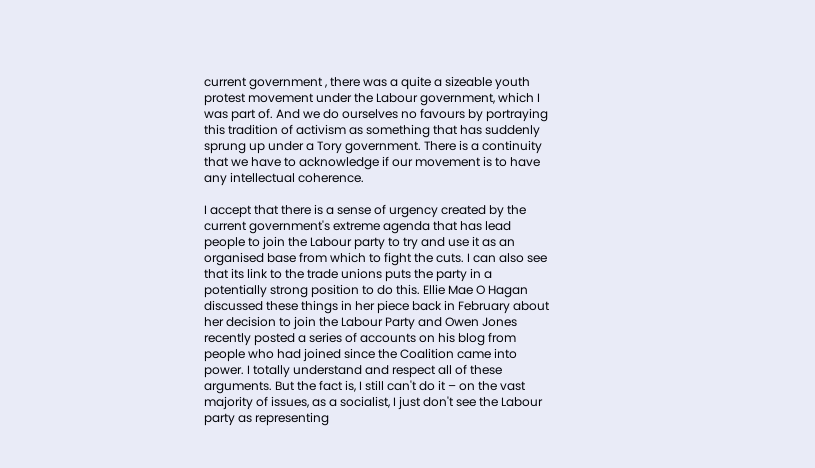current government , there was a quite a sizeable youth protest movement under the Labour government, which I was part of. And we do ourselves no favours by portraying this tradition of activism as something that has suddenly sprung up under a Tory government. There is a continuity that we have to acknowledge if our movement is to have any intellectual coherence.

I accept that there is a sense of urgency created by the current government's extreme agenda that has lead people to join the Labour party to try and use it as an organised base from which to fight the cuts. I can also see that its link to the trade unions puts the party in a potentially strong position to do this. Ellie Mae O Hagan discussed these things in her piece back in February about her decision to join the Labour Party and Owen Jones recently posted a series of accounts on his blog from people who had joined since the Coalition came into power. I totally understand and respect all of these arguments. But the fact is, I still can't do it – on the vast majority of issues, as a socialist, I just don't see the Labour party as representing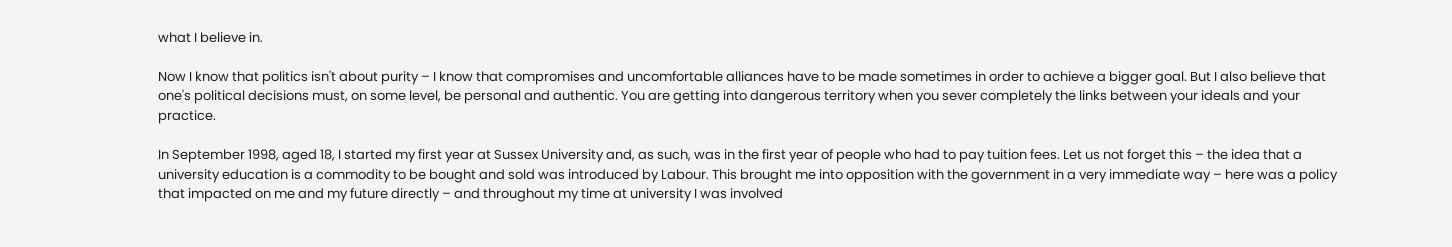what I believe in.

Now I know that politics isn't about purity – I know that compromises and uncomfortable alliances have to be made sometimes in order to achieve a bigger goal. But I also believe that one's political decisions must, on some level, be personal and authentic. You are getting into dangerous territory when you sever completely the links between your ideals and your practice.

In September 1998, aged 18, I started my first year at Sussex University and, as such, was in the first year of people who had to pay tuition fees. Let us not forget this – the idea that a university education is a commodity to be bought and sold was introduced by Labour. This brought me into opposition with the government in a very immediate way – here was a policy that impacted on me and my future directly – and throughout my time at university I was involved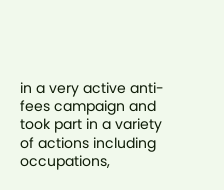in a very active anti-fees campaign and took part in a variety of actions including occupations,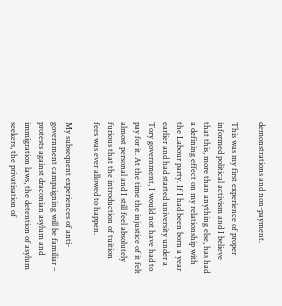demonstrations and non-payment.

This was my first experience of proper informed political activism and I believe that this, more than anything else, has had a defining effect on my relationship with the Labour party. If I had been born a year earlier and had started university under a Tory government, I would not have had to pay for it. At the time the injustice of it felt almost personal and I still feel absolutely furious that the introduction of tuition fees was ever allowed to happen.

My subsequent experiences of anti-government campaigning will be familiar – protests against draconian asylum and immigration laws, the detention of asylum seekers, the privatisation of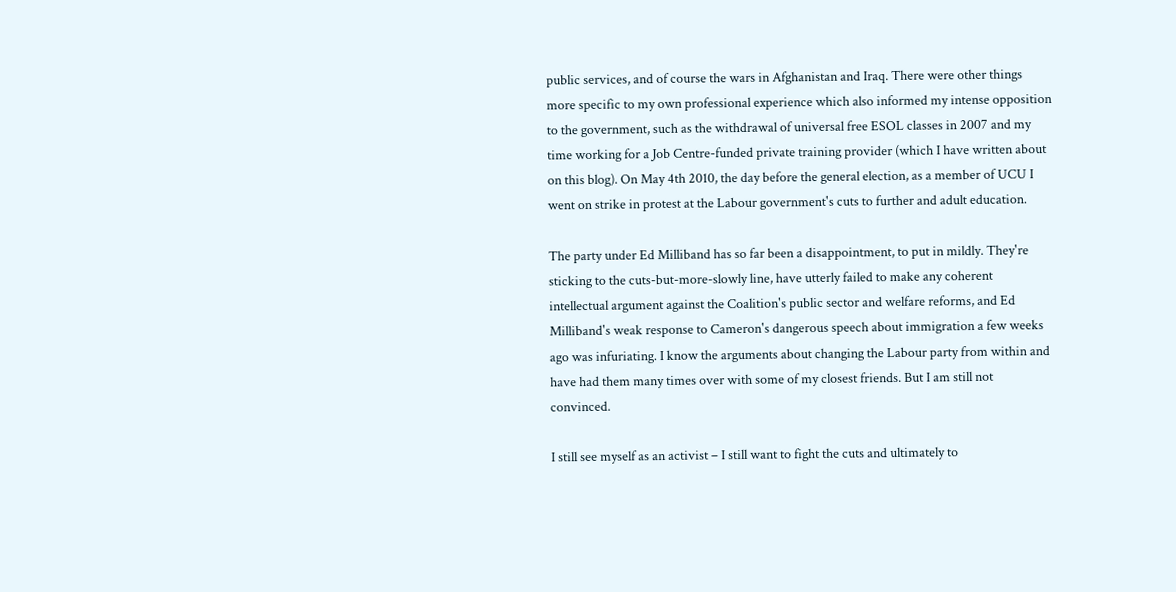public services, and of course the wars in Afghanistan and Iraq. There were other things more specific to my own professional experience which also informed my intense opposition to the government, such as the withdrawal of universal free ESOL classes in 2007 and my time working for a Job Centre-funded private training provider (which I have written about on this blog). On May 4th 2010, the day before the general election, as a member of UCU I went on strike in protest at the Labour government's cuts to further and adult education.

The party under Ed Milliband has so far been a disappointment, to put in mildly. They're sticking to the cuts-but-more-slowly line, have utterly failed to make any coherent intellectual argument against the Coalition's public sector and welfare reforms, and Ed Milliband's weak response to Cameron's dangerous speech about immigration a few weeks ago was infuriating. I know the arguments about changing the Labour party from within and have had them many times over with some of my closest friends. But I am still not convinced.

I still see myself as an activist – I still want to fight the cuts and ultimately to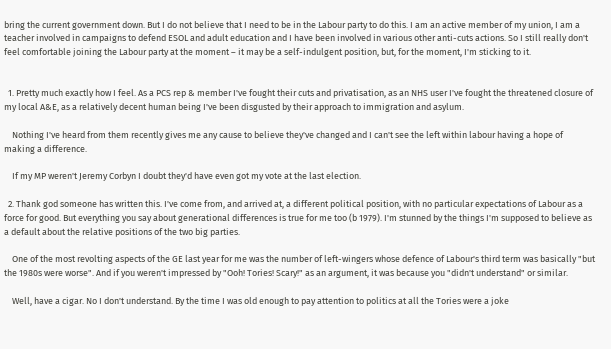bring the current government down. But I do not believe that I need to be in the Labour party to do this. I am an active member of my union, I am a teacher involved in campaigns to defend ESOL and adult education and I have been involved in various other anti-cuts actions. So I still really don't feel comfortable joining the Labour party at the moment – it may be a self-indulgent position, but, for the moment, I'm sticking to it.


  1. Pretty much exactly how I feel. As a PCS rep & member I've fought their cuts and privatisation, as an NHS user I've fought the threatened closure of my local A&E, as a relatively decent human being I've been disgusted by their approach to immigration and asylum.

    Nothing I've heard from them recently gives me any cause to believe they've changed and I can't see the left within labour having a hope of making a difference.

    If my MP weren't Jeremy Corbyn I doubt they'd have even got my vote at the last election.

  2. Thank god someone has written this. I've come from, and arrived at, a different political position, with no particular expectations of Labour as a force for good. But everything you say about generational differences is true for me too (b 1979). I'm stunned by the things I'm supposed to believe as a default about the relative positions of the two big parties.

    One of the most revolting aspects of the GE last year for me was the number of left-wingers whose defence of Labour's third term was basically "but the 1980s were worse". And if you weren't impressed by "Ooh! Tories! Scary!" as an argument, it was because you "didn't understand" or similar.

    Well, have a cigar. No I don't understand. By the time I was old enough to pay attention to politics at all the Tories were a joke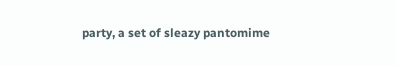party, a set of sleazy pantomime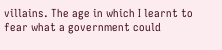villains. The age in which I learnt to fear what a government could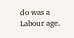do was a Labour age.